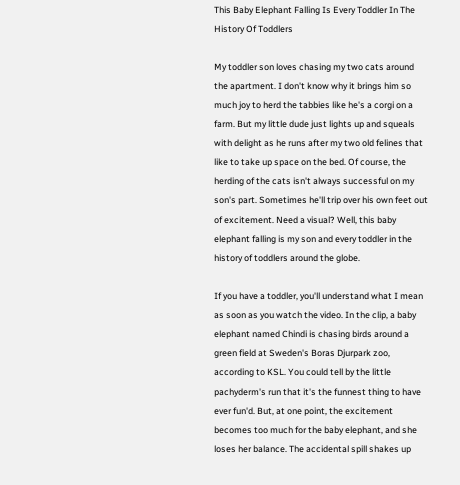This Baby Elephant Falling Is Every Toddler In The History Of Toddlers

My toddler son loves chasing my two cats around the apartment. I don't know why it brings him so much joy to herd the tabbies like he's a corgi on a farm. But my little dude just lights up and squeals with delight as he runs after my two old felines that like to take up space on the bed. Of course, the herding of the cats isn't always successful on my son's part. Sometimes he'll trip over his own feet out of excitement. Need a visual? Well, this baby elephant falling is my son and every toddler in the history of toddlers around the globe.

If you have a toddler, you'll understand what I mean as soon as you watch the video. In the clip, a baby elephant named Chindi is chasing birds around a green field at Sweden's Boras Djurpark zoo, according to KSL. You could tell by the little pachyderm's run that it's the funnest thing to have ever fun'd. But, at one point, the excitement becomes too much for the baby elephant, and she loses her balance. The accidental spill shakes up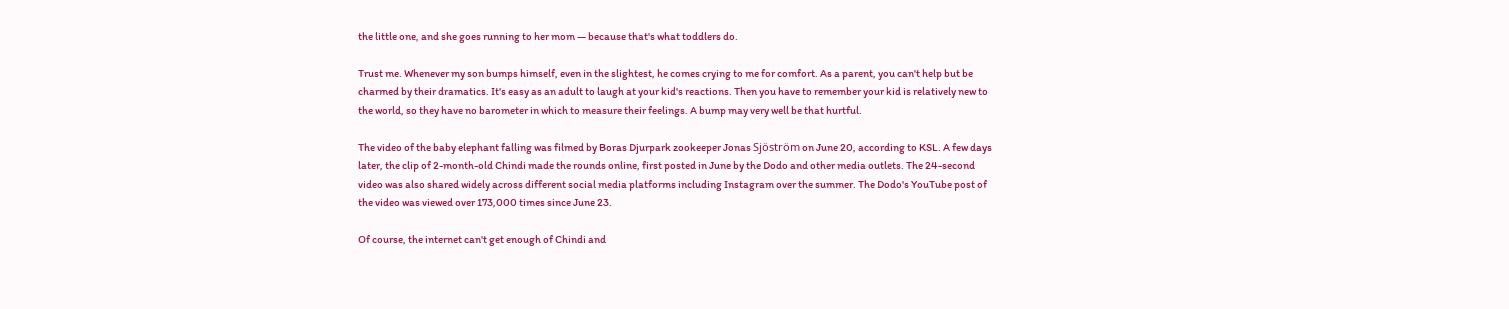the little one, and she goes running to her mom — because that's what toddlers do.

Trust me. Whenever my son bumps himself, even in the slightest, he comes crying to me for comfort. As a parent, you can't help but be charmed by their dramatics. It's easy as an adult to laugh at your kid's reactions. Then you have to remember your kid is relatively new to the world, so they have no barometer in which to measure their feelings. A bump may very well be that hurtful.

The video of the baby elephant falling was filmed by Boras Djurpark zookeeper Jonas Sjöström on June 20, according to KSL. A few days later, the clip of 2-month-old Chindi made the rounds online, first posted in June by the Dodo and other media outlets. The 24-second video was also shared widely across different social media platforms including Instagram over the summer. The Dodo's YouTube post of the video was viewed over 173,000 times since June 23.

Of course, the internet can't get enough of Chindi and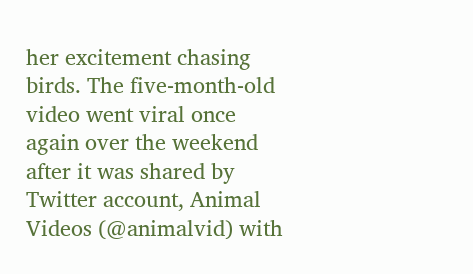her excitement chasing birds. The five-month-old video went viral once again over the weekend after it was shared by Twitter account, Animal Videos (@animalvid) with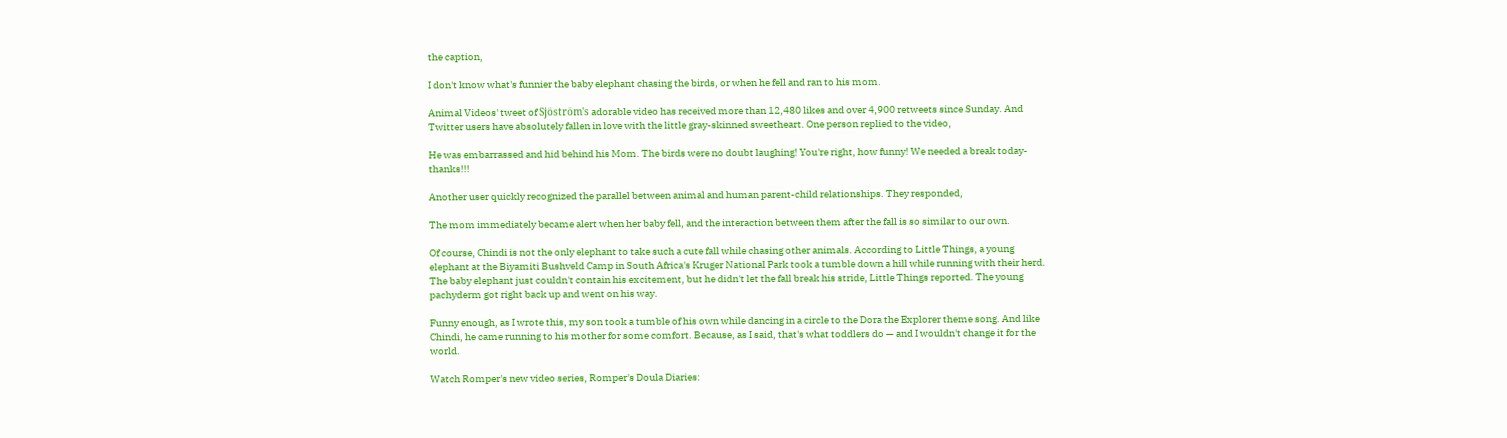the caption,

I don't know what's funnier the baby elephant chasing the birds, or when he fell and ran to his mom.

Animal Videos' tweet of Sjöström's adorable video has received more than 12,480 likes and over 4,900 retweets since Sunday. And Twitter users have absolutely fallen in love with the little gray-skinned sweetheart. One person replied to the video,

He was embarrassed and hid behind his Mom. The birds were no doubt laughing! You're right, how funny! We needed a break today-thanks!!!

Another user quickly recognized the parallel between animal and human parent-child relationships. They responded,

The mom immediately became alert when her baby fell, and the interaction between them after the fall is so similar to our own.

Of course, Chindi is not the only elephant to take such a cute fall while chasing other animals. According to Little Things, a young elephant at the Biyamiti Bushveld Camp in South Africa's Kruger National Park took a tumble down a hill while running with their herd. The baby elephant just couldn't contain his excitement, but he didn't let the fall break his stride, Little Things reported. The young pachyderm got right back up and went on his way.

Funny enough, as I wrote this, my son took a tumble of his own while dancing in a circle to the Dora the Explorer theme song. And like Chindi, he came running to his mother for some comfort. Because, as I said, that's what toddlers do — and I wouldn't change it for the world.

Watch Romper's new video series, Romper's Doula Diaries: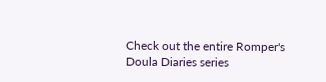Check out the entire Romper's Doula Diaries series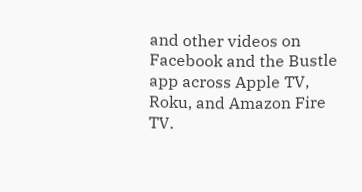and other videos on Facebook and the Bustle app across Apple TV, Roku, and Amazon Fire TV.